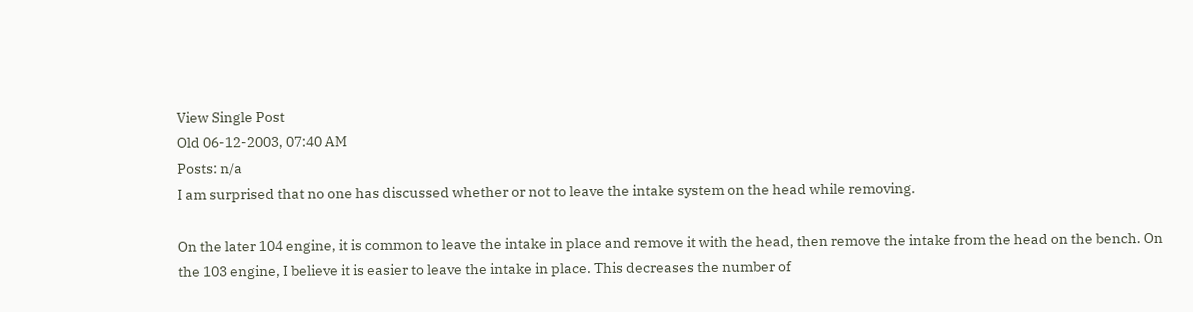View Single Post
Old 06-12-2003, 07:40 AM
Posts: n/a
I am surprised that no one has discussed whether or not to leave the intake system on the head while removing.

On the later 104 engine, it is common to leave the intake in place and remove it with the head, then remove the intake from the head on the bench. On the 103 engine, I believe it is easier to leave the intake in place. This decreases the number of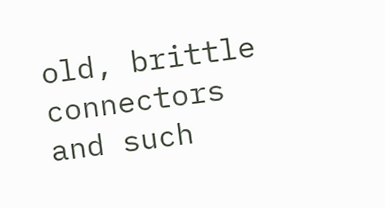old, brittle connectors and such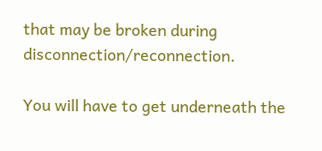that may be broken during disconnection/reconnection.

You will have to get underneath the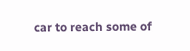car to reach some of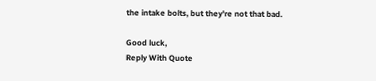the intake bolts, but they're not that bad.

Good luck,
Reply With Quote